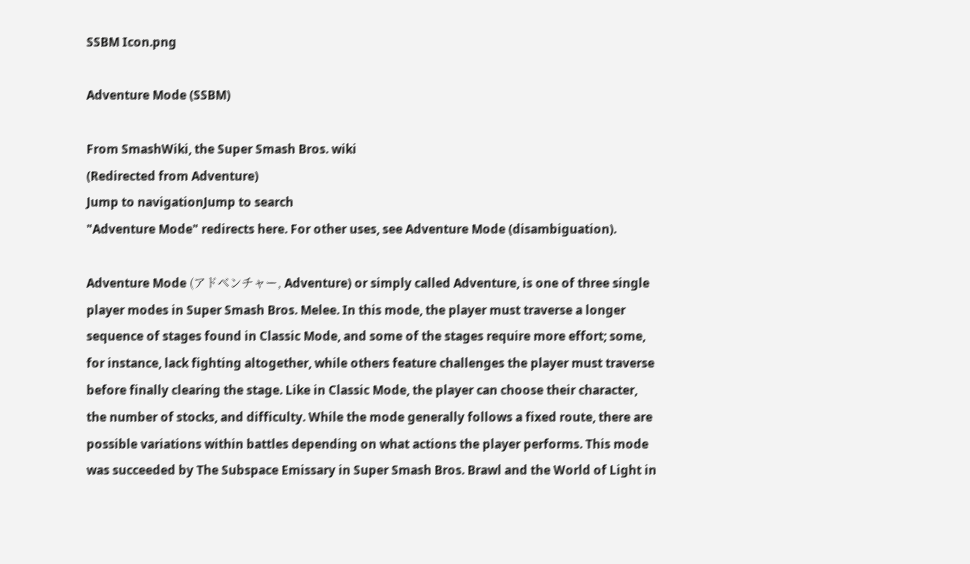SSBM Icon.png

Adventure Mode (SSBM)

From SmashWiki, the Super Smash Bros. wiki
(Redirected from Adventure)
Jump to navigationJump to search
"Adventure Mode" redirects here. For other uses, see Adventure Mode (disambiguation).

Adventure Mode (アドベンチャー, Adventure) or simply called Adventure, is one of three single player modes in Super Smash Bros. Melee. In this mode, the player must traverse a longer sequence of stages found in Classic Mode, and some of the stages require more effort; some, for instance, lack fighting altogether, while others feature challenges the player must traverse before finally clearing the stage. Like in Classic Mode, the player can choose their character, the number of stocks, and difficulty. While the mode generally follows a fixed route, there are possible variations within battles depending on what actions the player performs. This mode was succeeded by The Subspace Emissary in Super Smash Bros. Brawl and the World of Light in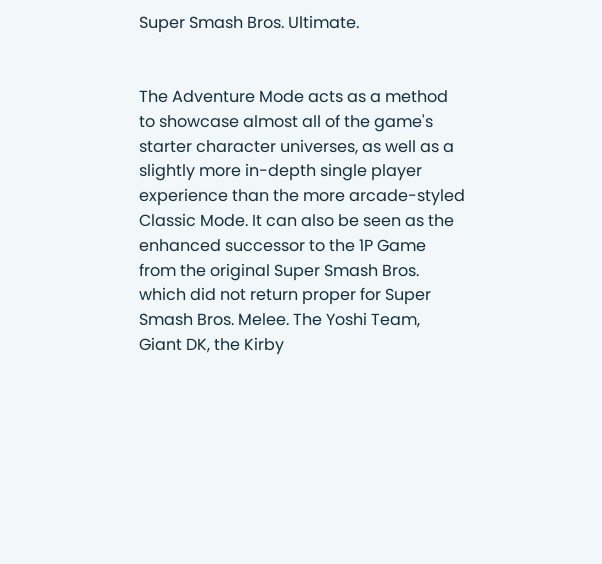Super Smash Bros. Ultimate.


The Adventure Mode acts as a method to showcase almost all of the game's starter character universes, as well as a slightly more in-depth single player experience than the more arcade-styled Classic Mode. It can also be seen as the enhanced successor to the 1P Game from the original Super Smash Bros. which did not return proper for Super Smash Bros. Melee. The Yoshi Team, Giant DK, the Kirby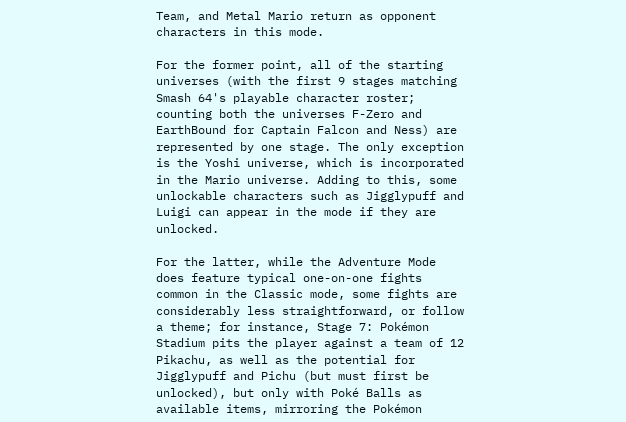Team, and Metal Mario return as opponent characters in this mode.

For the former point, all of the starting universes (with the first 9 stages matching Smash 64's playable character roster; counting both the universes F-Zero and EarthBound for Captain Falcon and Ness) are represented by one stage. The only exception is the Yoshi universe, which is incorporated in the Mario universe. Adding to this, some unlockable characters such as Jigglypuff and Luigi can appear in the mode if they are unlocked.

For the latter, while the Adventure Mode does feature typical one-on-one fights common in the Classic mode, some fights are considerably less straightforward, or follow a theme; for instance, Stage 7: Pokémon Stadium pits the player against a team of 12 Pikachu, as well as the potential for Jigglypuff and Pichu (but must first be unlocked), but only with Poké Balls as available items, mirroring the Pokémon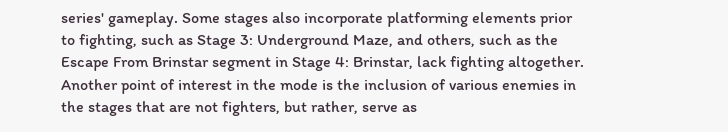series' gameplay. Some stages also incorporate platforming elements prior to fighting, such as Stage 3: Underground Maze, and others, such as the Escape From Brinstar segment in Stage 4: Brinstar, lack fighting altogether. Another point of interest in the mode is the inclusion of various enemies in the stages that are not fighters, but rather, serve as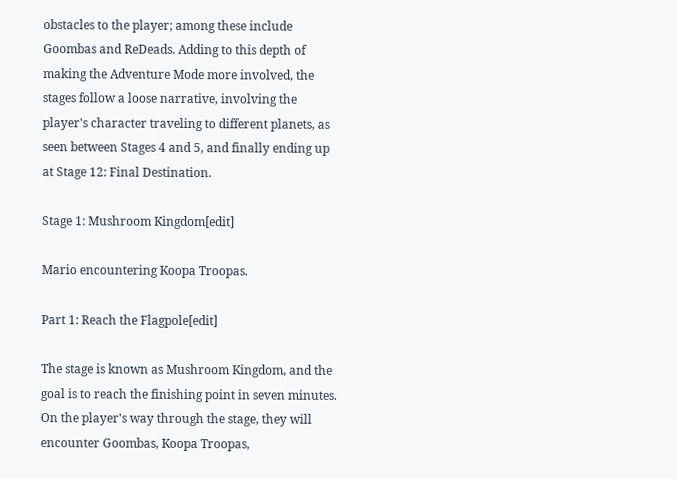obstacles to the player; among these include Goombas and ReDeads. Adding to this depth of making the Adventure Mode more involved, the stages follow a loose narrative, involving the player's character traveling to different planets, as seen between Stages 4 and 5, and finally ending up at Stage 12: Final Destination.

Stage 1: Mushroom Kingdom[edit]

Mario encountering Koopa Troopas.

Part 1: Reach the Flagpole[edit]

The stage is known as Mushroom Kingdom, and the goal is to reach the finishing point in seven minutes. On the player's way through the stage, they will encounter Goombas, Koopa Troopas,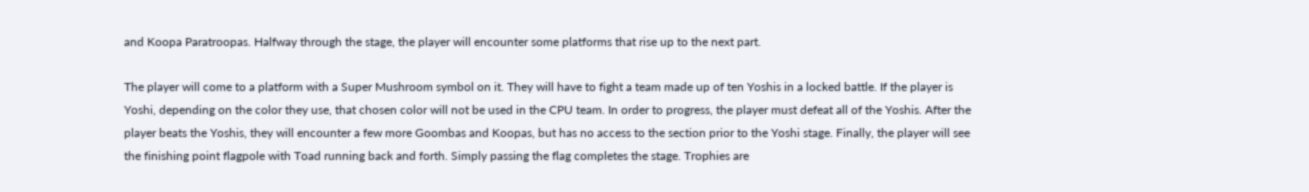and Koopa Paratroopas. Halfway through the stage, the player will encounter some platforms that rise up to the next part.

The player will come to a platform with a Super Mushroom symbol on it. They will have to fight a team made up of ten Yoshis in a locked battle. If the player is Yoshi, depending on the color they use, that chosen color will not be used in the CPU team. In order to progress, the player must defeat all of the Yoshis. After the player beats the Yoshis, they will encounter a few more Goombas and Koopas, but has no access to the section prior to the Yoshi stage. Finally, the player will see the finishing point flagpole with Toad running back and forth. Simply passing the flag completes the stage. Trophies are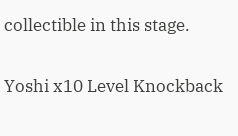collectible in this stage.

Yoshi x10 Level Knockback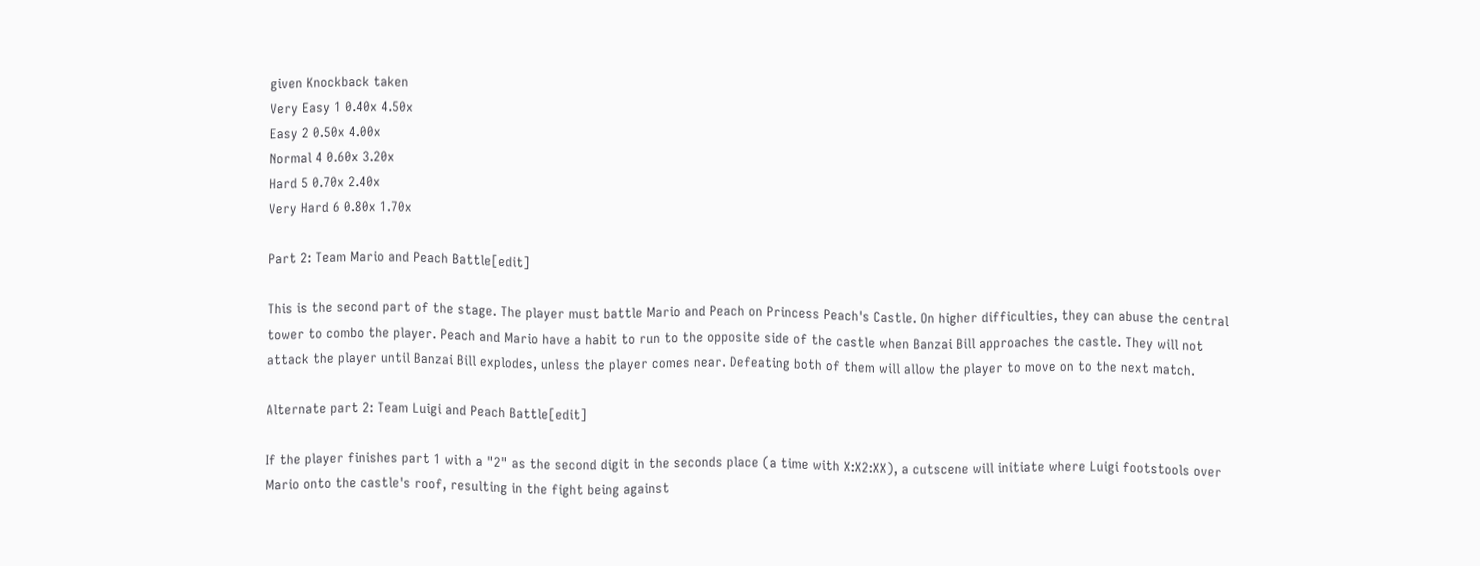given Knockback taken
Very Easy 1 0.40x 4.50x
Easy 2 0.50x 4.00x
Normal 4 0.60x 3.20x
Hard 5 0.70x 2.40x
Very Hard 6 0.80x 1.70x

Part 2: Team Mario and Peach Battle[edit]

This is the second part of the stage. The player must battle Mario and Peach on Princess Peach's Castle. On higher difficulties, they can abuse the central tower to combo the player. Peach and Mario have a habit to run to the opposite side of the castle when Banzai Bill approaches the castle. They will not attack the player until Banzai Bill explodes, unless the player comes near. Defeating both of them will allow the player to move on to the next match.

Alternate part 2: Team Luigi and Peach Battle[edit]

If the player finishes part 1 with a "2" as the second digit in the seconds place (a time with X:X2:XX), a cutscene will initiate where Luigi footstools over Mario onto the castle's roof, resulting in the fight being against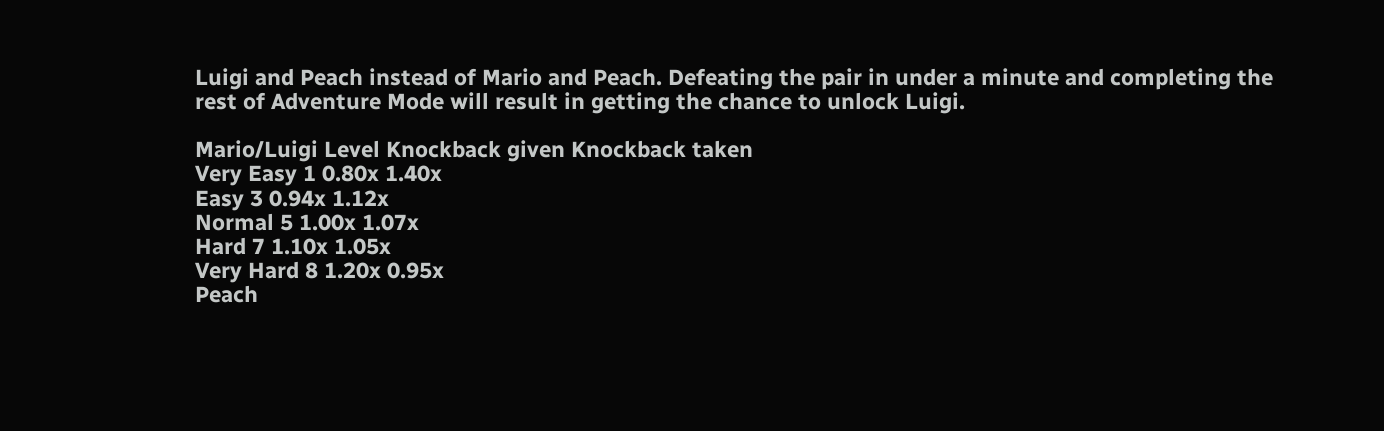Luigi and Peach instead of Mario and Peach. Defeating the pair in under a minute and completing the rest of Adventure Mode will result in getting the chance to unlock Luigi.

Mario/Luigi Level Knockback given Knockback taken
Very Easy 1 0.80x 1.40x
Easy 3 0.94x 1.12x
Normal 5 1.00x 1.07x
Hard 7 1.10x 1.05x
Very Hard 8 1.20x 0.95x
Peach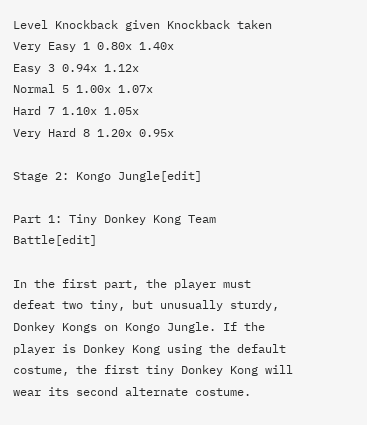Level Knockback given Knockback taken
Very Easy 1 0.80x 1.40x
Easy 3 0.94x 1.12x
Normal 5 1.00x 1.07x
Hard 7 1.10x 1.05x
Very Hard 8 1.20x 0.95x

Stage 2: Kongo Jungle[edit]

Part 1: Tiny Donkey Kong Team Battle[edit]

In the first part, the player must defeat two tiny, but unusually sturdy, Donkey Kongs on Kongo Jungle. If the player is Donkey Kong using the default costume, the first tiny Donkey Kong will wear its second alternate costume.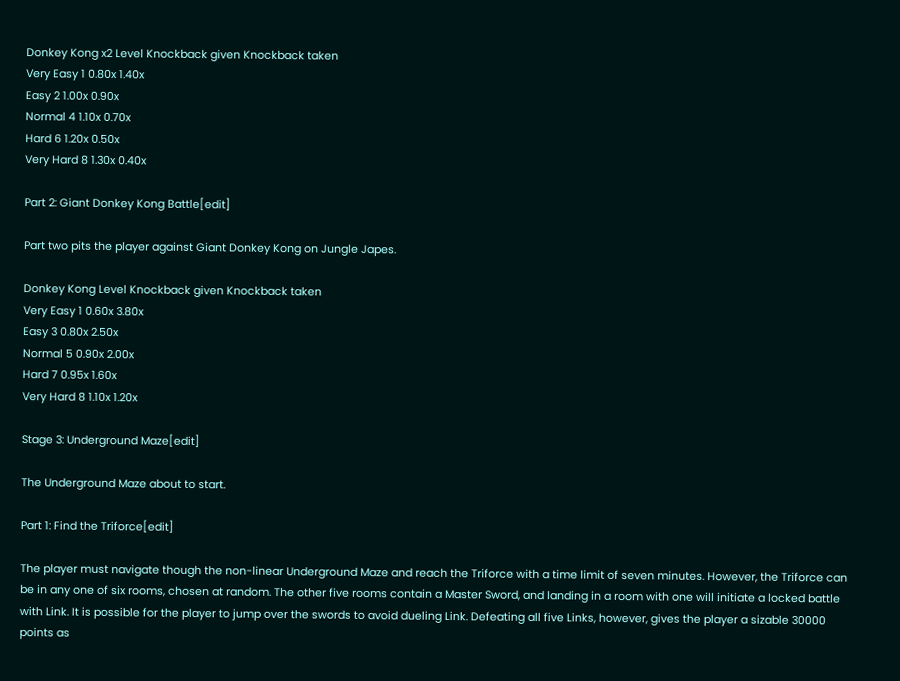Donkey Kong x2 Level Knockback given Knockback taken
Very Easy 1 0.80x 1.40x
Easy 2 1.00x 0.90x
Normal 4 1.10x 0.70x
Hard 6 1.20x 0.50x
Very Hard 8 1.30x 0.40x

Part 2: Giant Donkey Kong Battle[edit]

Part two pits the player against Giant Donkey Kong on Jungle Japes.

Donkey Kong Level Knockback given Knockback taken
Very Easy 1 0.60x 3.80x
Easy 3 0.80x 2.50x
Normal 5 0.90x 2.00x
Hard 7 0.95x 1.60x
Very Hard 8 1.10x 1.20x

Stage 3: Underground Maze[edit]

The Underground Maze about to start.

Part 1: Find the Triforce[edit]

The player must navigate though the non-linear Underground Maze and reach the Triforce with a time limit of seven minutes. However, the Triforce can be in any one of six rooms, chosen at random. The other five rooms contain a Master Sword, and landing in a room with one will initiate a locked battle with Link. It is possible for the player to jump over the swords to avoid dueling Link. Defeating all five Links, however, gives the player a sizable 30000 points as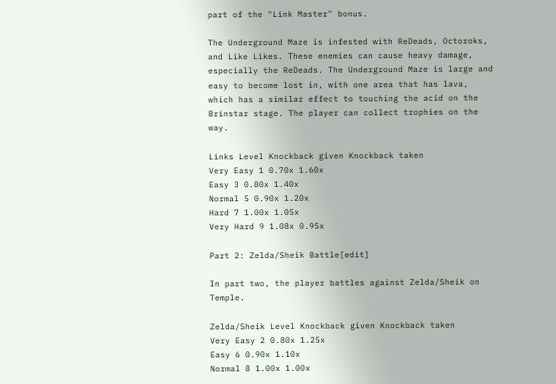part of the "Link Master" bonus.

The Underground Maze is infested with ReDeads, Octoroks, and Like Likes. These enemies can cause heavy damage, especially the ReDeads. The Underground Maze is large and easy to become lost in, with one area that has lava, which has a similar effect to touching the acid on the Brinstar stage. The player can collect trophies on the way.

Links Level Knockback given Knockback taken
Very Easy 1 0.70x 1.60x
Easy 3 0.80x 1.40x
Normal 5 0.90x 1.20x
Hard 7 1.00x 1.05x
Very Hard 9 1.08x 0.95x

Part 2: Zelda/Sheik Battle[edit]

In part two, the player battles against Zelda/Sheik on Temple.

Zelda/Sheik Level Knockback given Knockback taken
Very Easy 2 0.80x 1.25x
Easy 6 0.90x 1.10x
Normal 8 1.00x 1.00x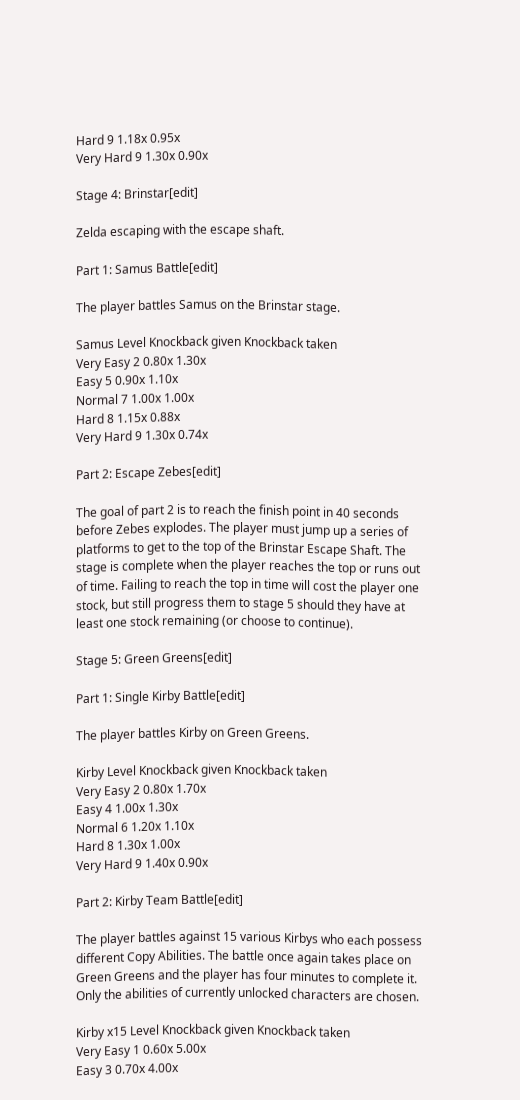Hard 9 1.18x 0.95x
Very Hard 9 1.30x 0.90x

Stage 4: Brinstar[edit]

Zelda escaping with the escape shaft.

Part 1: Samus Battle[edit]

The player battles Samus on the Brinstar stage.

Samus Level Knockback given Knockback taken
Very Easy 2 0.80x 1.30x
Easy 5 0.90x 1.10x
Normal 7 1.00x 1.00x
Hard 8 1.15x 0.88x
Very Hard 9 1.30x 0.74x

Part 2: Escape Zebes[edit]

The goal of part 2 is to reach the finish point in 40 seconds before Zebes explodes. The player must jump up a series of platforms to get to the top of the Brinstar Escape Shaft. The stage is complete when the player reaches the top or runs out of time. Failing to reach the top in time will cost the player one stock, but still progress them to stage 5 should they have at least one stock remaining (or choose to continue).

Stage 5: Green Greens[edit]

Part 1: Single Kirby Battle[edit]

The player battles Kirby on Green Greens.

Kirby Level Knockback given Knockback taken
Very Easy 2 0.80x 1.70x
Easy 4 1.00x 1.30x
Normal 6 1.20x 1.10x
Hard 8 1.30x 1.00x
Very Hard 9 1.40x 0.90x

Part 2: Kirby Team Battle[edit]

The player battles against 15 various Kirbys who each possess different Copy Abilities. The battle once again takes place on Green Greens and the player has four minutes to complete it. Only the abilities of currently unlocked characters are chosen.

Kirby x15 Level Knockback given Knockback taken
Very Easy 1 0.60x 5.00x
Easy 3 0.70x 4.00x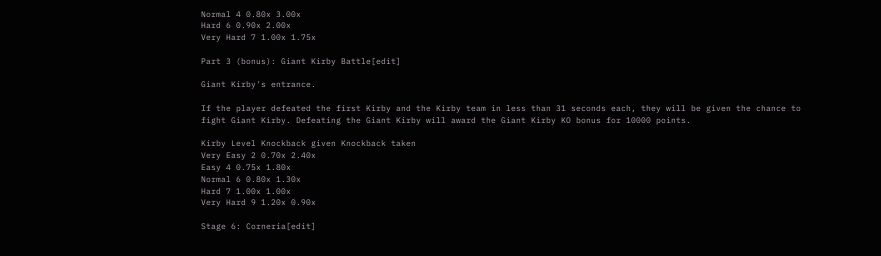Normal 4 0.80x 3.00x
Hard 6 0.90x 2.00x
Very Hard 7 1.00x 1.75x

Part 3 (bonus): Giant Kirby Battle[edit]

Giant Kirby's entrance.

If the player defeated the first Kirby and the Kirby team in less than 31 seconds each, they will be given the chance to fight Giant Kirby. Defeating the Giant Kirby will award the Giant Kirby KO bonus for 10000 points.

Kirby Level Knockback given Knockback taken
Very Easy 2 0.70x 2.40x
Easy 4 0.75x 1.80x
Normal 6 0.80x 1.30x
Hard 7 1.00x 1.00x
Very Hard 9 1.20x 0.90x

Stage 6: Corneria[edit]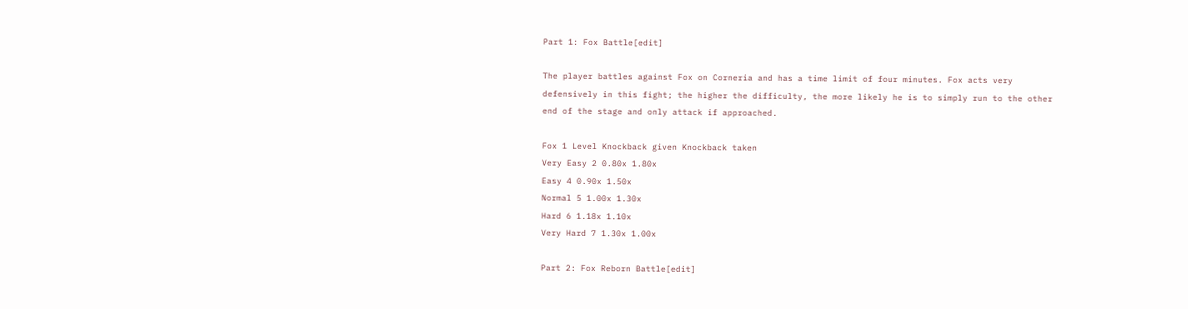Part 1: Fox Battle[edit]

The player battles against Fox on Corneria and has a time limit of four minutes. Fox acts very defensively in this fight; the higher the difficulty, the more likely he is to simply run to the other end of the stage and only attack if approached.

Fox 1 Level Knockback given Knockback taken
Very Easy 2 0.80x 1.80x
Easy 4 0.90x 1.50x
Normal 5 1.00x 1.30x
Hard 6 1.18x 1.10x
Very Hard 7 1.30x 1.00x

Part 2: Fox Reborn Battle[edit]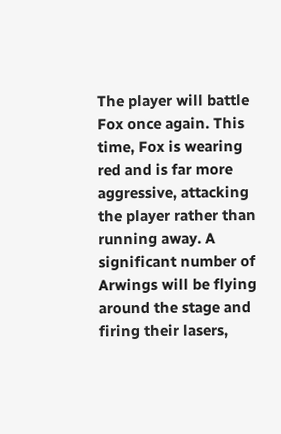The player will battle Fox once again. This time, Fox is wearing red and is far more aggressive, attacking the player rather than running away. A significant number of Arwings will be flying around the stage and firing their lasers,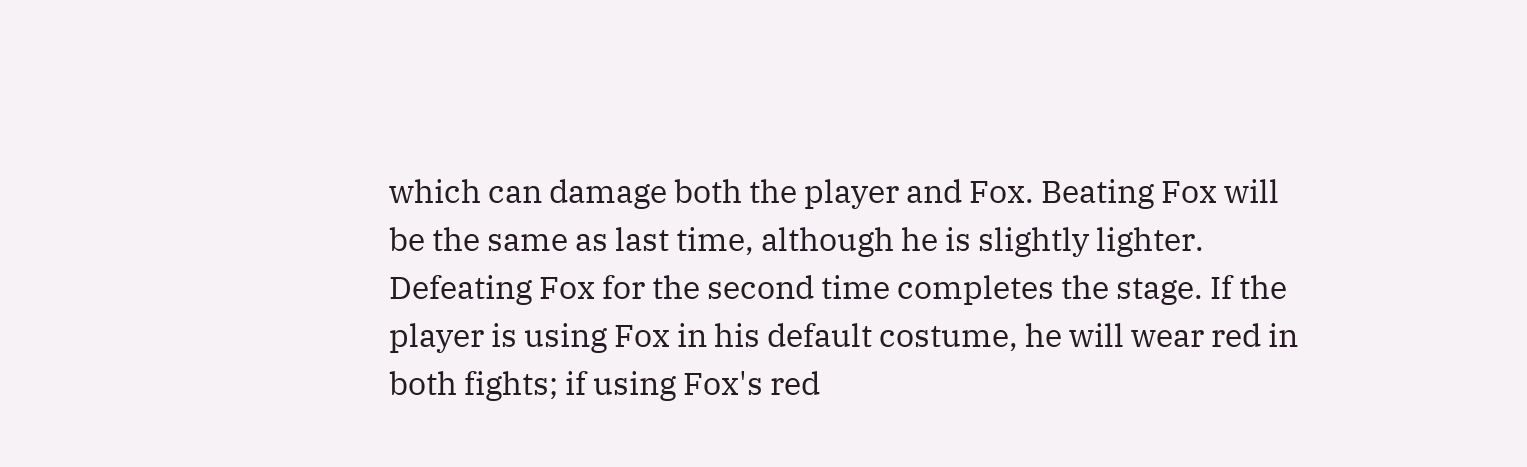which can damage both the player and Fox. Beating Fox will be the same as last time, although he is slightly lighter. Defeating Fox for the second time completes the stage. If the player is using Fox in his default costume, he will wear red in both fights; if using Fox's red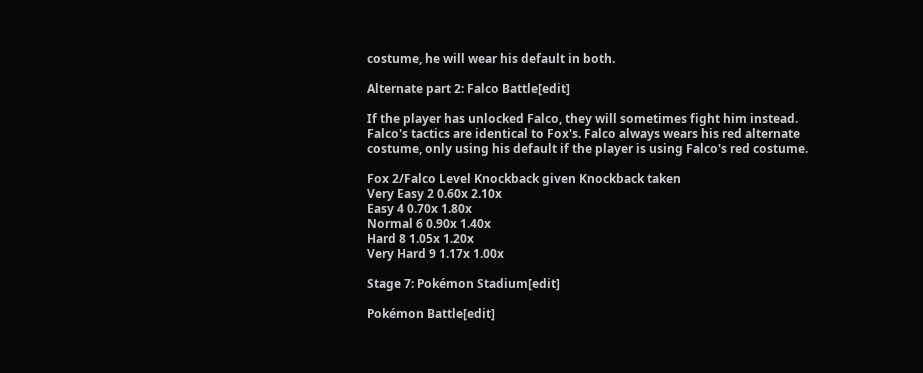costume, he will wear his default in both.

Alternate part 2: Falco Battle[edit]

If the player has unlocked Falco, they will sometimes fight him instead. Falco's tactics are identical to Fox's. Falco always wears his red alternate costume, only using his default if the player is using Falco's red costume.

Fox 2/Falco Level Knockback given Knockback taken
Very Easy 2 0.60x 2.10x
Easy 4 0.70x 1.80x
Normal 6 0.90x 1.40x
Hard 8 1.05x 1.20x
Very Hard 9 1.17x 1.00x

Stage 7: Pokémon Stadium[edit]

Pokémon Battle[edit]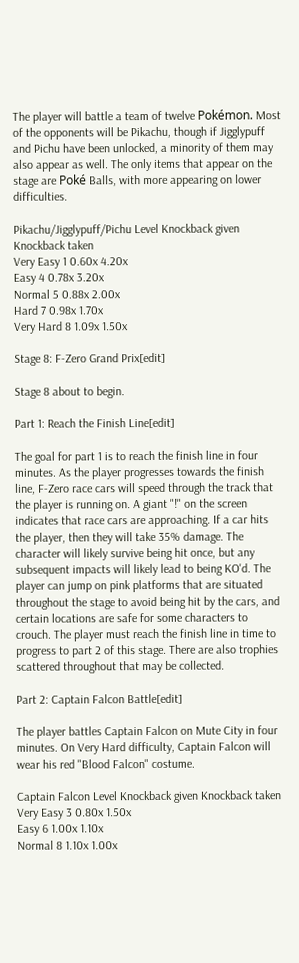The player will battle a team of twelve Pokémon. Most of the opponents will be Pikachu, though if Jigglypuff and Pichu have been unlocked, a minority of them may also appear as well. The only items that appear on the stage are Poké Balls, with more appearing on lower difficulties.

Pikachu/Jigglypuff/Pichu Level Knockback given Knockback taken
Very Easy 1 0.60x 4.20x
Easy 4 0.78x 3.20x
Normal 5 0.88x 2.00x
Hard 7 0.98x 1.70x
Very Hard 8 1.09x 1.50x

Stage 8: F-Zero Grand Prix[edit]

Stage 8 about to begin.

Part 1: Reach the Finish Line[edit]

The goal for part 1 is to reach the finish line in four minutes. As the player progresses towards the finish line, F-Zero race cars will speed through the track that the player is running on. A giant "!" on the screen indicates that race cars are approaching. If a car hits the player, then they will take 35% damage. The character will likely survive being hit once, but any subsequent impacts will likely lead to being KO'd. The player can jump on pink platforms that are situated throughout the stage to avoid being hit by the cars, and certain locations are safe for some characters to crouch. The player must reach the finish line in time to progress to part 2 of this stage. There are also trophies scattered throughout that may be collected.

Part 2: Captain Falcon Battle[edit]

The player battles Captain Falcon on Mute City in four minutes. On Very Hard difficulty, Captain Falcon will wear his red "Blood Falcon" costume.

Captain Falcon Level Knockback given Knockback taken
Very Easy 3 0.80x 1.50x
Easy 6 1.00x 1.10x
Normal 8 1.10x 1.00x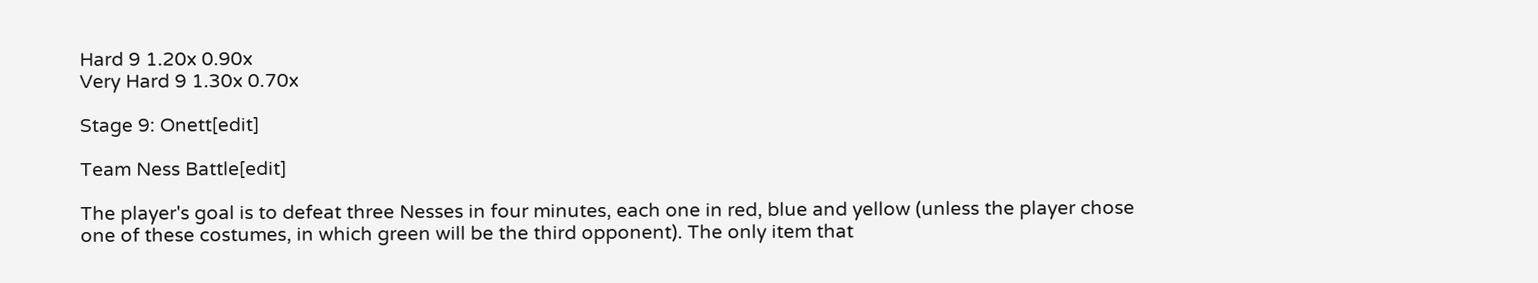Hard 9 1.20x 0.90x
Very Hard 9 1.30x 0.70x

Stage 9: Onett[edit]

Team Ness Battle[edit]

The player's goal is to defeat three Nesses in four minutes, each one in red, blue and yellow (unless the player chose one of these costumes, in which green will be the third opponent). The only item that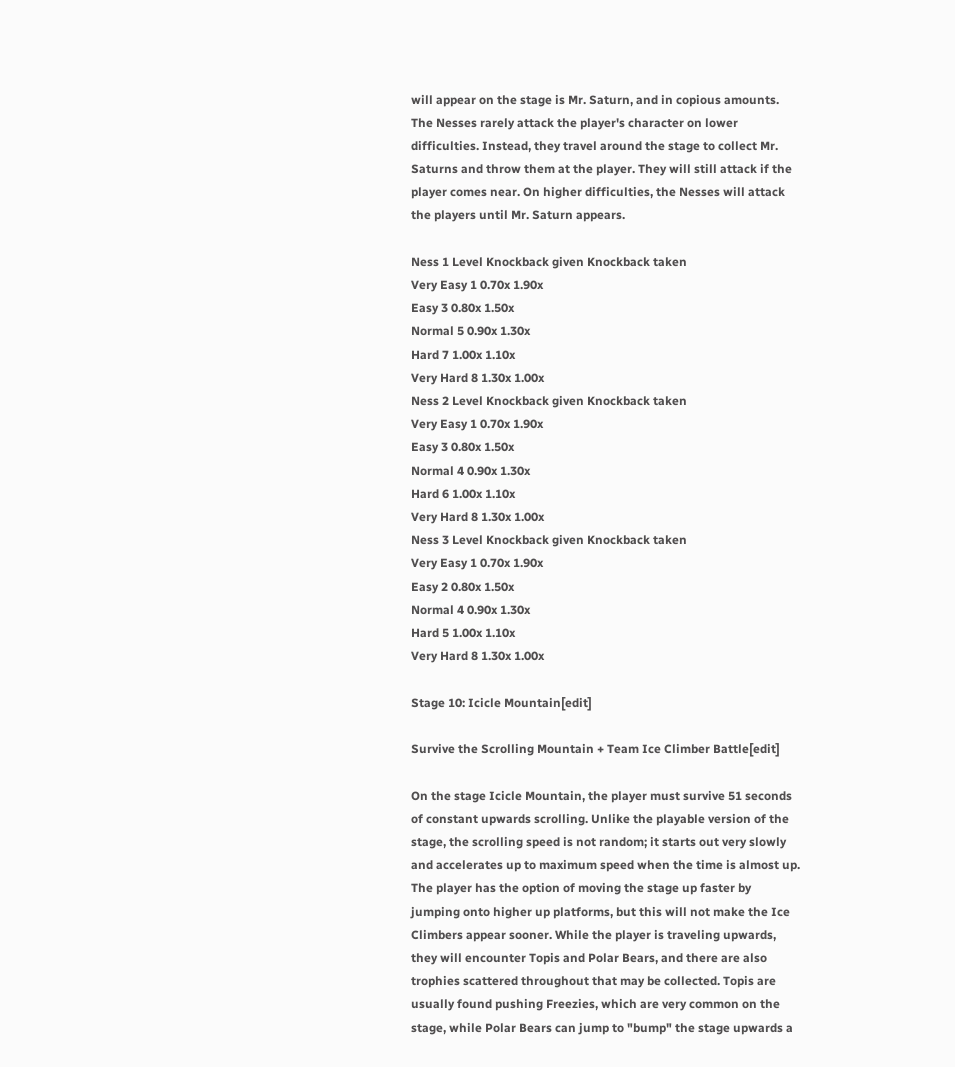will appear on the stage is Mr. Saturn, and in copious amounts. The Nesses rarely attack the player's character on lower difficulties. Instead, they travel around the stage to collect Mr. Saturns and throw them at the player. They will still attack if the player comes near. On higher difficulties, the Nesses will attack the players until Mr. Saturn appears.

Ness 1 Level Knockback given Knockback taken
Very Easy 1 0.70x 1.90x
Easy 3 0.80x 1.50x
Normal 5 0.90x 1.30x
Hard 7 1.00x 1.10x
Very Hard 8 1.30x 1.00x
Ness 2 Level Knockback given Knockback taken
Very Easy 1 0.70x 1.90x
Easy 3 0.80x 1.50x
Normal 4 0.90x 1.30x
Hard 6 1.00x 1.10x
Very Hard 8 1.30x 1.00x
Ness 3 Level Knockback given Knockback taken
Very Easy 1 0.70x 1.90x
Easy 2 0.80x 1.50x
Normal 4 0.90x 1.30x
Hard 5 1.00x 1.10x
Very Hard 8 1.30x 1.00x

Stage 10: Icicle Mountain[edit]

Survive the Scrolling Mountain + Team Ice Climber Battle[edit]

On the stage Icicle Mountain, the player must survive 51 seconds of constant upwards scrolling. Unlike the playable version of the stage, the scrolling speed is not random; it starts out very slowly and accelerates up to maximum speed when the time is almost up. The player has the option of moving the stage up faster by jumping onto higher up platforms, but this will not make the Ice Climbers appear sooner. While the player is traveling upwards, they will encounter Topis and Polar Bears, and there are also trophies scattered throughout that may be collected. Topis are usually found pushing Freezies, which are very common on the stage, while Polar Bears can jump to "bump" the stage upwards a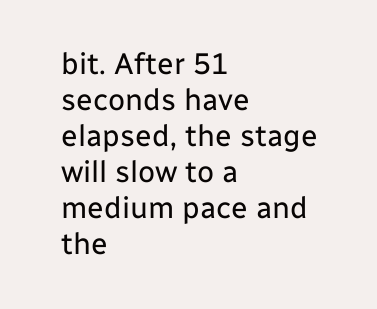bit. After 51 seconds have elapsed, the stage will slow to a medium pace and the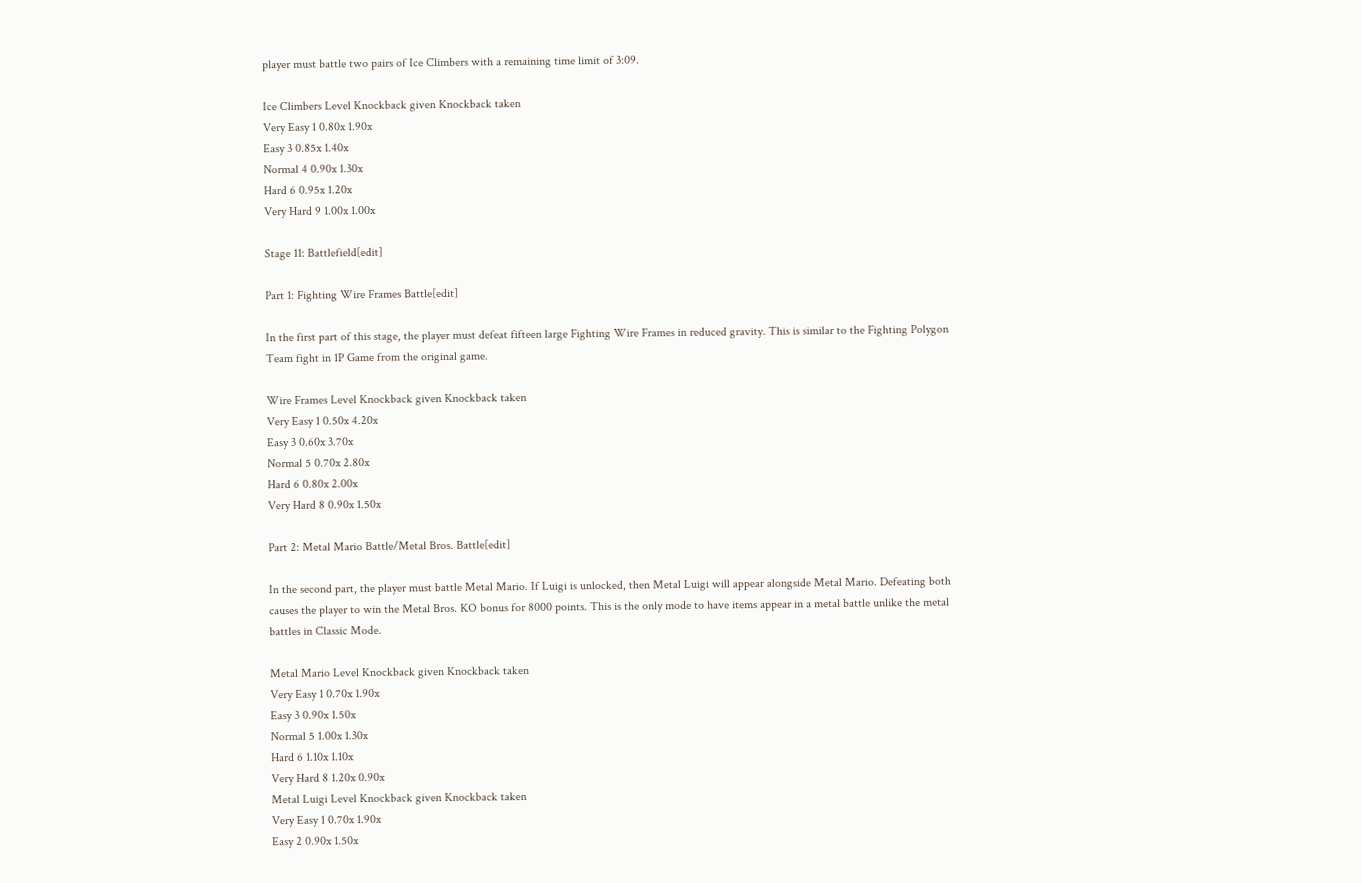player must battle two pairs of Ice Climbers with a remaining time limit of 3:09.

Ice Climbers Level Knockback given Knockback taken
Very Easy 1 0.80x 1.90x
Easy 3 0.85x 1.40x
Normal 4 0.90x 1.30x
Hard 6 0.95x 1.20x
Very Hard 9 1.00x 1.00x

Stage 11: Battlefield[edit]

Part 1: Fighting Wire Frames Battle[edit]

In the first part of this stage, the player must defeat fifteen large Fighting Wire Frames in reduced gravity. This is similar to the Fighting Polygon Team fight in 1P Game from the original game.

Wire Frames Level Knockback given Knockback taken
Very Easy 1 0.50x 4.20x
Easy 3 0.60x 3.70x
Normal 5 0.70x 2.80x
Hard 6 0.80x 2.00x
Very Hard 8 0.90x 1.50x

Part 2: Metal Mario Battle/Metal Bros. Battle[edit]

In the second part, the player must battle Metal Mario. If Luigi is unlocked, then Metal Luigi will appear alongside Metal Mario. Defeating both causes the player to win the Metal Bros. KO bonus for 8000 points. This is the only mode to have items appear in a metal battle unlike the metal battles in Classic Mode.

Metal Mario Level Knockback given Knockback taken
Very Easy 1 0.70x 1.90x
Easy 3 0.90x 1.50x
Normal 5 1.00x 1.30x
Hard 6 1.10x 1.10x
Very Hard 8 1.20x 0.90x
Metal Luigi Level Knockback given Knockback taken
Very Easy 1 0.70x 1.90x
Easy 2 0.90x 1.50x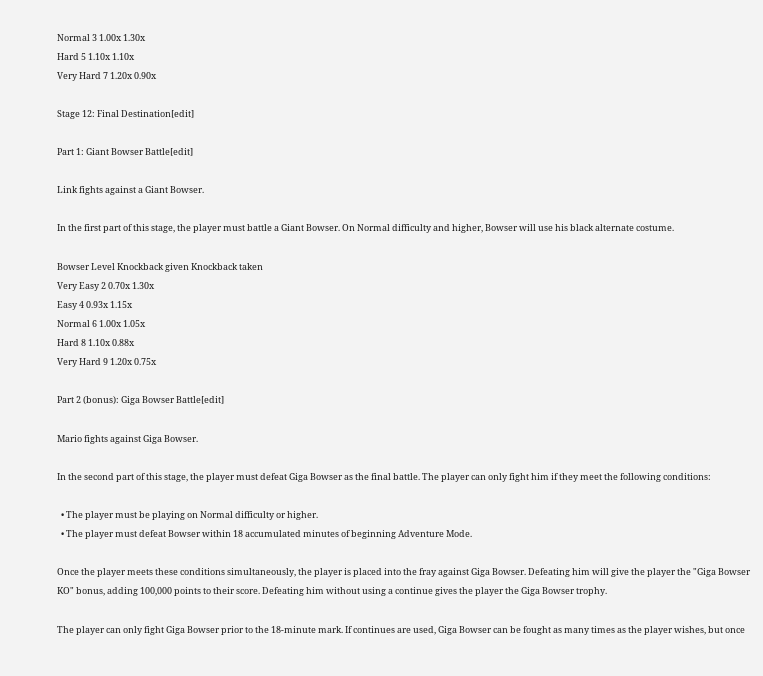Normal 3 1.00x 1.30x
Hard 5 1.10x 1.10x
Very Hard 7 1.20x 0.90x

Stage 12: Final Destination[edit]

Part 1: Giant Bowser Battle[edit]

Link fights against a Giant Bowser.

In the first part of this stage, the player must battle a Giant Bowser. On Normal difficulty and higher, Bowser will use his black alternate costume.

Bowser Level Knockback given Knockback taken
Very Easy 2 0.70x 1.30x
Easy 4 0.93x 1.15x
Normal 6 1.00x 1.05x
Hard 8 1.10x 0.88x
Very Hard 9 1.20x 0.75x

Part 2 (bonus): Giga Bowser Battle[edit]

Mario fights against Giga Bowser.

In the second part of this stage, the player must defeat Giga Bowser as the final battle. The player can only fight him if they meet the following conditions:

  • The player must be playing on Normal difficulty or higher.
  • The player must defeat Bowser within 18 accumulated minutes of beginning Adventure Mode.

Once the player meets these conditions simultaneously, the player is placed into the fray against Giga Bowser. Defeating him will give the player the "Giga Bowser KO" bonus, adding 100,000 points to their score. Defeating him without using a continue gives the player the Giga Bowser trophy.

The player can only fight Giga Bowser prior to the 18-minute mark. If continues are used, Giga Bowser can be fought as many times as the player wishes, but once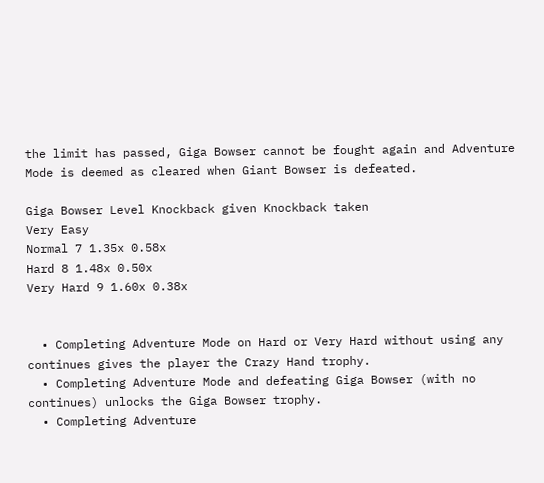the limit has passed, Giga Bowser cannot be fought again and Adventure Mode is deemed as cleared when Giant Bowser is defeated.

Giga Bowser Level Knockback given Knockback taken
Very Easy
Normal 7 1.35x 0.58x
Hard 8 1.48x 0.50x
Very Hard 9 1.60x 0.38x


  • Completing Adventure Mode on Hard or Very Hard without using any continues gives the player the Crazy Hand trophy.
  • Completing Adventure Mode and defeating Giga Bowser (with no continues) unlocks the Giga Bowser trophy.
  • Completing Adventure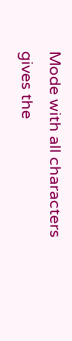Mode with all characters gives the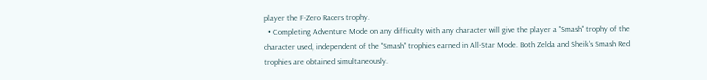player the F-Zero Racers trophy.
  • Completing Adventure Mode on any difficulty with any character will give the player a "Smash" trophy of the character used, independent of the "Smash" trophies earned in All-Star Mode. Both Zelda and Sheik's Smash Red trophies are obtained simultaneously.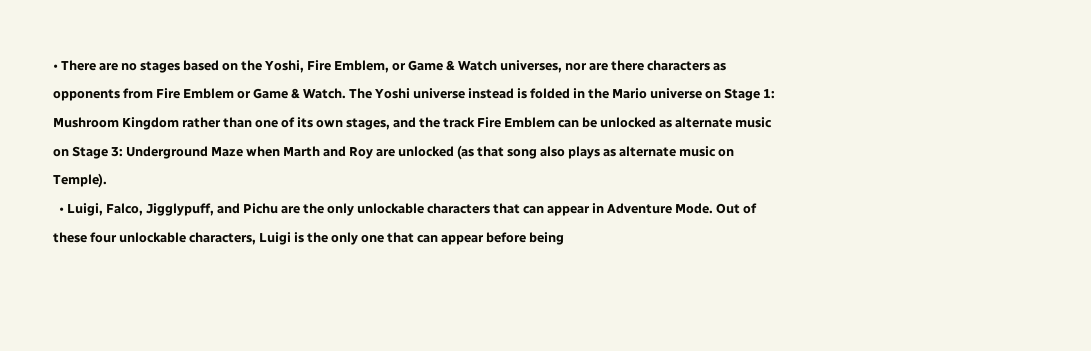• There are no stages based on the Yoshi, Fire Emblem, or Game & Watch universes, nor are there characters as opponents from Fire Emblem or Game & Watch. The Yoshi universe instead is folded in the Mario universe on Stage 1: Mushroom Kingdom rather than one of its own stages, and the track Fire Emblem can be unlocked as alternate music on Stage 3: Underground Maze when Marth and Roy are unlocked (as that song also plays as alternate music on Temple).
  • Luigi, Falco, Jigglypuff, and Pichu are the only unlockable characters that can appear in Adventure Mode. Out of these four unlockable characters, Luigi is the only one that can appear before being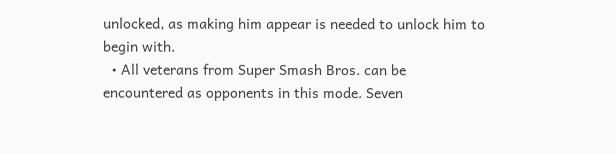unlocked, as making him appear is needed to unlock him to begin with.
  • All veterans from Super Smash Bros. can be encountered as opponents in this mode. Seven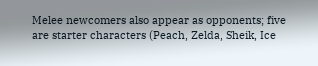Melee newcomers also appear as opponents; five are starter characters (Peach, Zelda, Sheik, Ice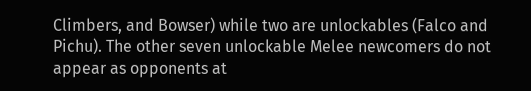Climbers, and Bowser) while two are unlockables (Falco and Pichu). The other seven unlockable Melee newcomers do not appear as opponents at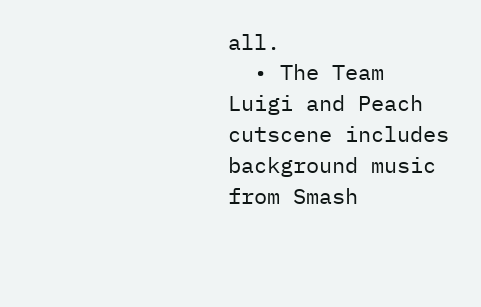all.
  • The Team Luigi and Peach cutscene includes background music from Smash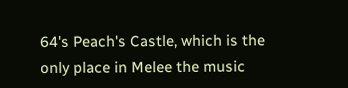64's Peach's Castle, which is the only place in Melee the music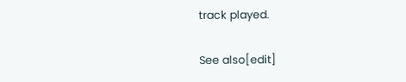track played.

See also[edit]